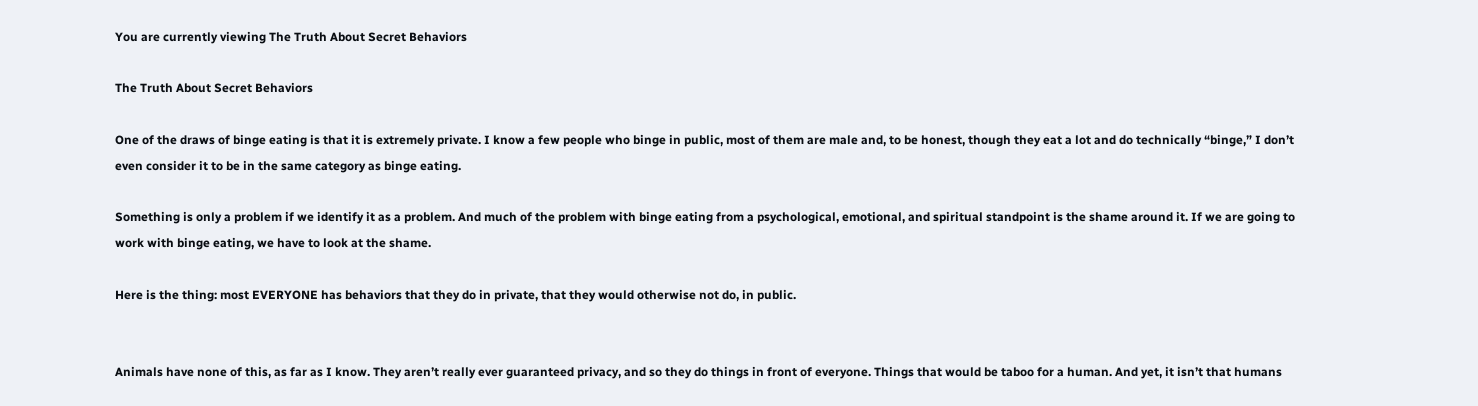You are currently viewing The Truth About Secret Behaviors

The Truth About Secret Behaviors

One of the draws of binge eating is that it is extremely private. I know a few people who binge in public, most of them are male and, to be honest, though they eat a lot and do technically “binge,” I don’t even consider it to be in the same category as binge eating.

Something is only a problem if we identify it as a problem. And much of the problem with binge eating from a psychological, emotional, and spiritual standpoint is the shame around it. If we are going to work with binge eating, we have to look at the shame.

Here is the thing: most EVERYONE has behaviors that they do in private, that they would otherwise not do, in public.


Animals have none of this, as far as I know. They aren’t really ever guaranteed privacy, and so they do things in front of everyone. Things that would be taboo for a human. And yet, it isn’t that humans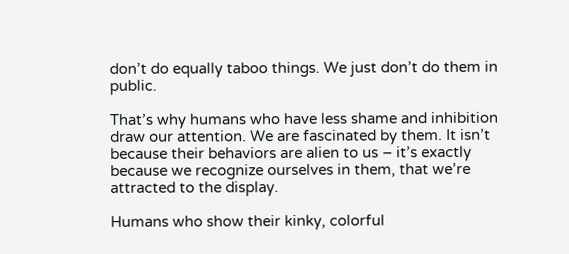don’t do equally taboo things. We just don’t do them in public.

That’s why humans who have less shame and inhibition draw our attention. We are fascinated by them. It isn’t because their behaviors are alien to us – it’s exactly because we recognize ourselves in them, that we’re attracted to the display.

Humans who show their kinky, colorful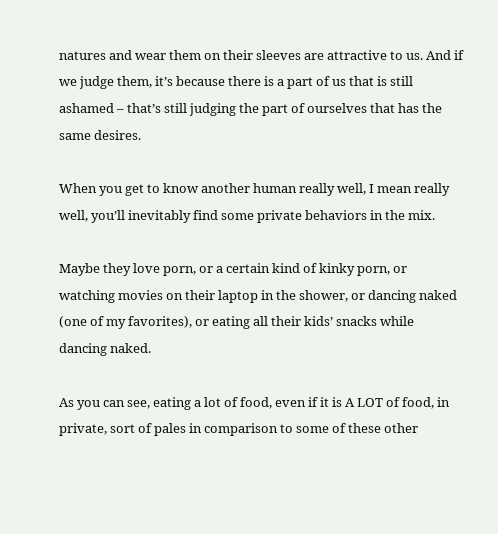natures and wear them on their sleeves are attractive to us. And if we judge them, it’s because there is a part of us that is still ashamed – that’s still judging the part of ourselves that has the same desires.

When you get to know another human really well, I mean really well, you’ll inevitably find some private behaviors in the mix.

Maybe they love porn, or a certain kind of kinky porn, or watching movies on their laptop in the shower, or dancing naked (one of my favorites), or eating all their kids’ snacks while dancing naked.

As you can see, eating a lot of food, even if it is A LOT of food, in private, sort of pales in comparison to some of these other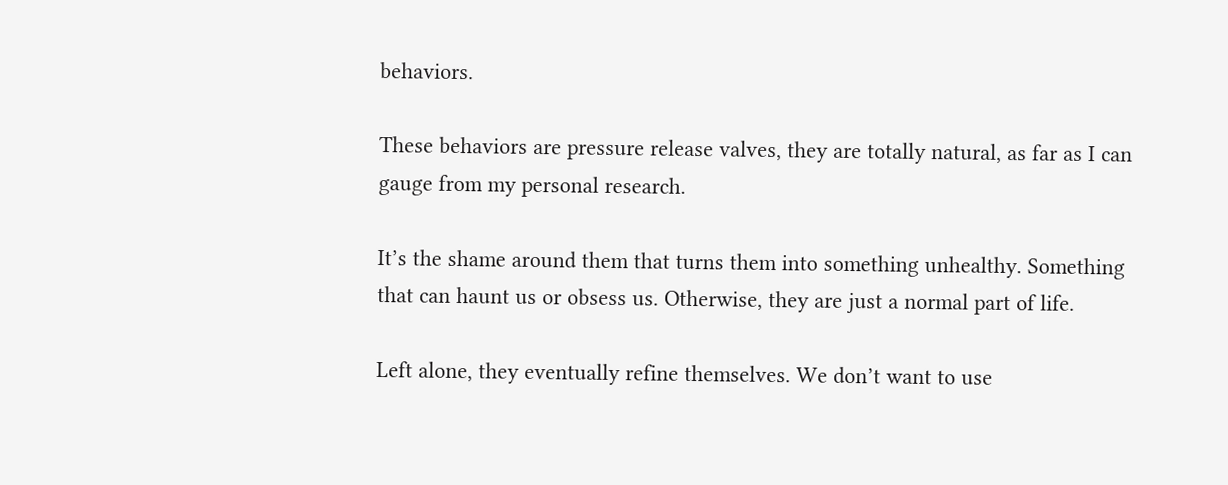behaviors.

These behaviors are pressure release valves, they are totally natural, as far as I can gauge from my personal research.

It’s the shame around them that turns them into something unhealthy. Something that can haunt us or obsess us. Otherwise, they are just a normal part of life.

Left alone, they eventually refine themselves. We don’t want to use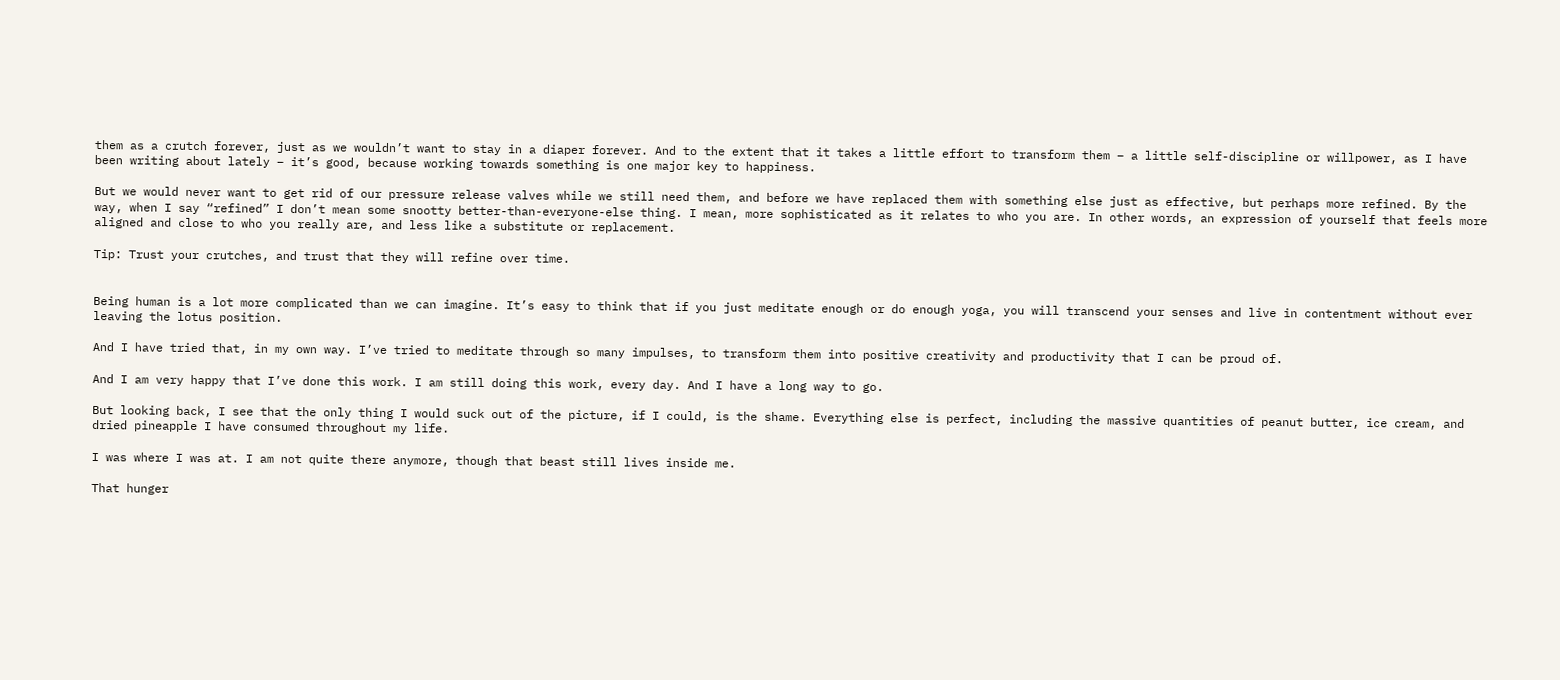them as a crutch forever, just as we wouldn’t want to stay in a diaper forever. And to the extent that it takes a little effort to transform them – a little self-discipline or willpower, as I have been writing about lately – it’s good, because working towards something is one major key to happiness.

But we would never want to get rid of our pressure release valves while we still need them, and before we have replaced them with something else just as effective, but perhaps more refined. By the way, when I say “refined” I don’t mean some snootty better-than-everyone-else thing. I mean, more sophisticated as it relates to who you are. In other words, an expression of yourself that feels more aligned and close to who you really are, and less like a substitute or replacement.

Tip: Trust your crutches, and trust that they will refine over time.


Being human is a lot more complicated than we can imagine. It’s easy to think that if you just meditate enough or do enough yoga, you will transcend your senses and live in contentment without ever leaving the lotus position.

And I have tried that, in my own way. I’ve tried to meditate through so many impulses, to transform them into positive creativity and productivity that I can be proud of.

And I am very happy that I’ve done this work. I am still doing this work, every day. And I have a long way to go.

But looking back, I see that the only thing I would suck out of the picture, if I could, is the shame. Everything else is perfect, including the massive quantities of peanut butter, ice cream, and dried pineapple I have consumed throughout my life.

I was where I was at. I am not quite there anymore, though that beast still lives inside me.

That hunger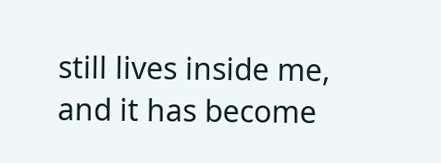still lives inside me, and it has become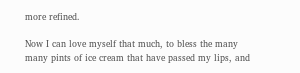more refined.

Now I can love myself that much, to bless the many many pints of ice cream that have passed my lips, and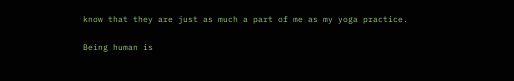know that they are just as much a part of me as my yoga practice.

Being human is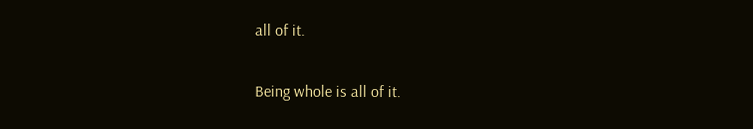all of it.

Being whole is all of it.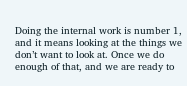Doing the internal work is number 1, and it means looking at the things we don’t want to look at. Once we do enough of that, and we are ready to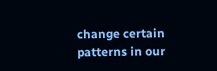change certain patterns in our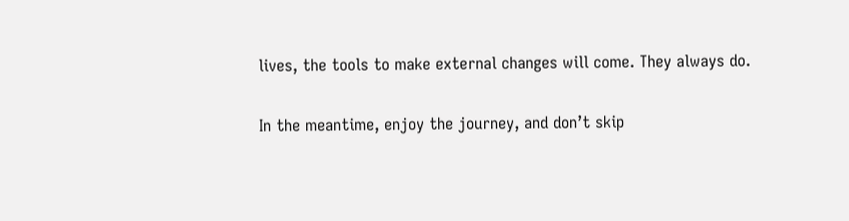lives, the tools to make external changes will come. They always do.

In the meantime, enjoy the journey, and don’t skip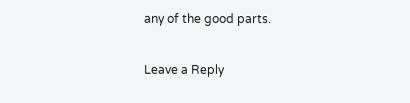any of the good parts.

Leave a Reply